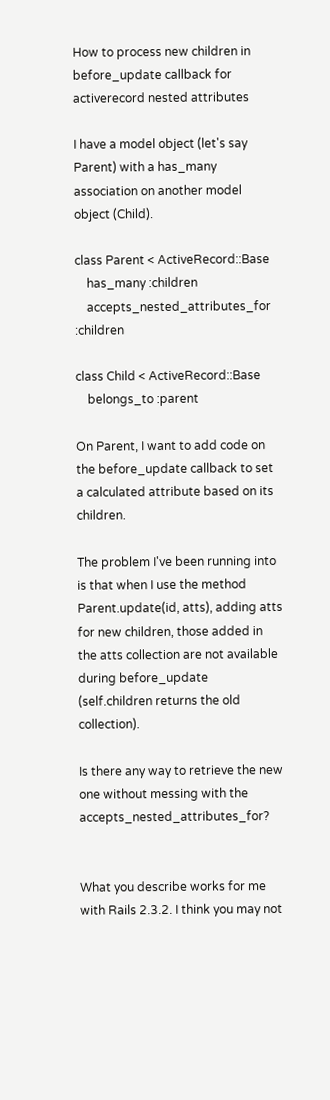How to process new children in before_update callback for activerecord nested attributes

I have a model object (let's say Parent) with a has_many association on another model object (Child).

class Parent < ActiveRecord::Base
    has_many :children
    accepts_nested_attributes_for :children

class Child < ActiveRecord::Base
    belongs_to :parent

On Parent, I want to add code on the before_update callback to set a calculated attribute based on its children.

The problem I've been running into is that when I use the method Parent.update(id, atts), adding atts for new children, those added in the atts collection are not available during before_update (self.children returns the old collection).

Is there any way to retrieve the new one without messing with the accepts_nested_attributes_for?


What you describe works for me with Rails 2.3.2. I think you may not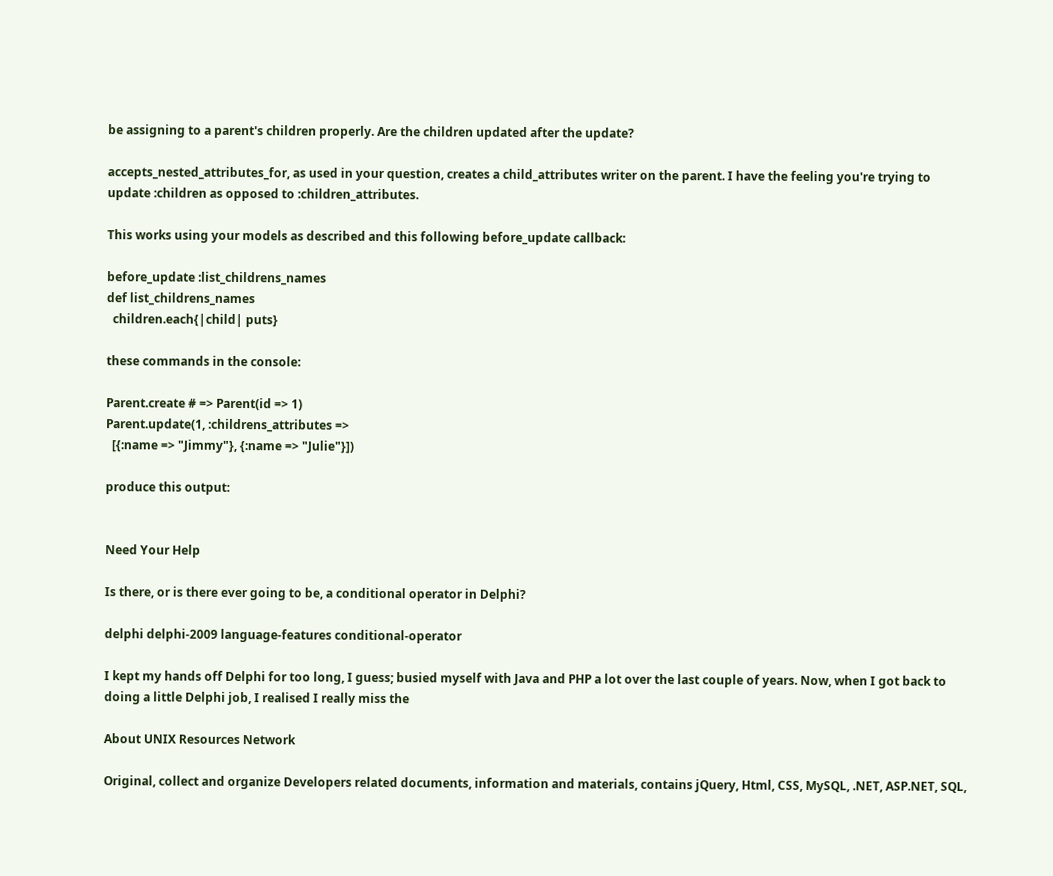be assigning to a parent's children properly. Are the children updated after the update?

accepts_nested_attributes_for, as used in your question, creates a child_attributes writer on the parent. I have the feeling you're trying to update :children as opposed to :children_attributes.

This works using your models as described and this following before_update callback:

before_update :list_childrens_names
def list_childrens_names
  children.each{|child| puts}

these commands in the console:

Parent.create # => Parent(id => 1)
Parent.update(1, :childrens_attributes =>
  [{:name => "Jimmy"}, {:name => "Julie"}])

produce this output:


Need Your Help

Is there, or is there ever going to be, a conditional operator in Delphi?

delphi delphi-2009 language-features conditional-operator

I kept my hands off Delphi for too long, I guess; busied myself with Java and PHP a lot over the last couple of years. Now, when I got back to doing a little Delphi job, I realised I really miss the

About UNIX Resources Network

Original, collect and organize Developers related documents, information and materials, contains jQuery, Html, CSS, MySQL, .NET, ASP.NET, SQL,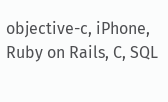objective-c, iPhone, Ruby on Rails, C, SQL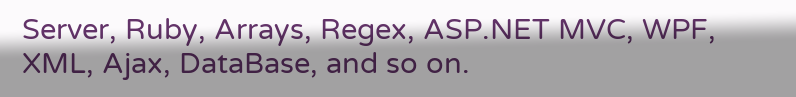Server, Ruby, Arrays, Regex, ASP.NET MVC, WPF, XML, Ajax, DataBase, and so on.